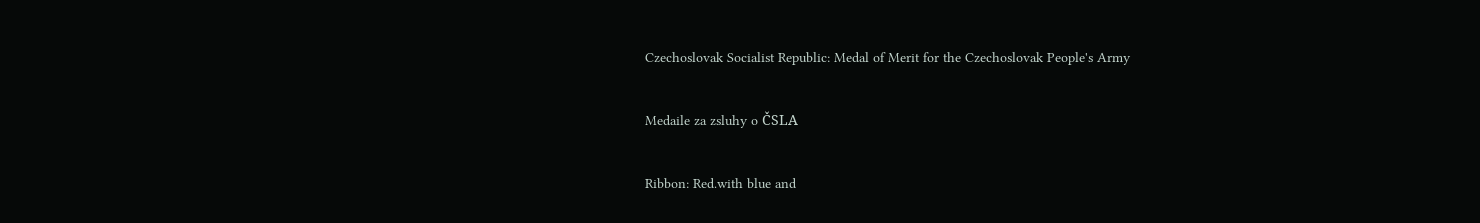Czechoslovak Socialist Republic: Medal of Merit for the Czechoslovak People's Army

Medaile za zsluhy o ČSLA

Ribbon: Red.with blue and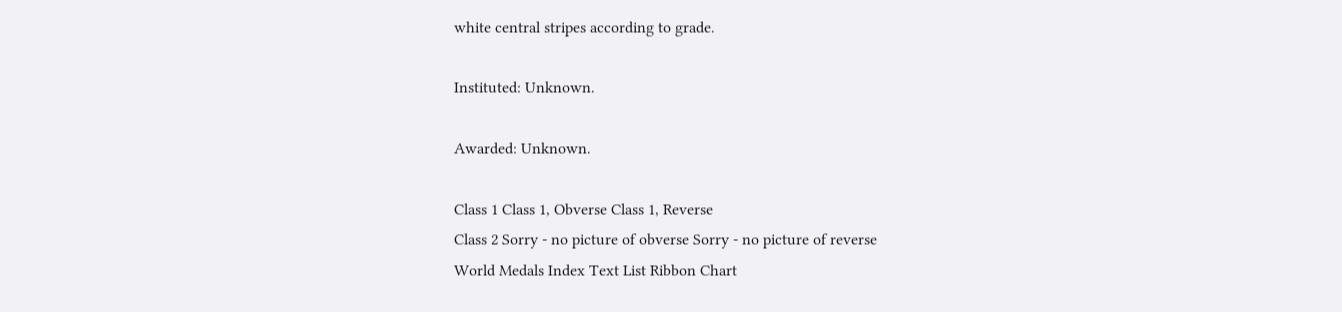white central stripes according to grade.

Instituted: Unknown.

Awarded: Unknown.

Class 1 Class 1, Obverse Class 1, Reverse
Class 2 Sorry - no picture of obverse Sorry - no picture of reverse
World Medals Index Text List Ribbon Chart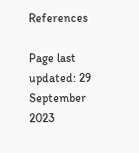References

Page last updated: 29 September 2023